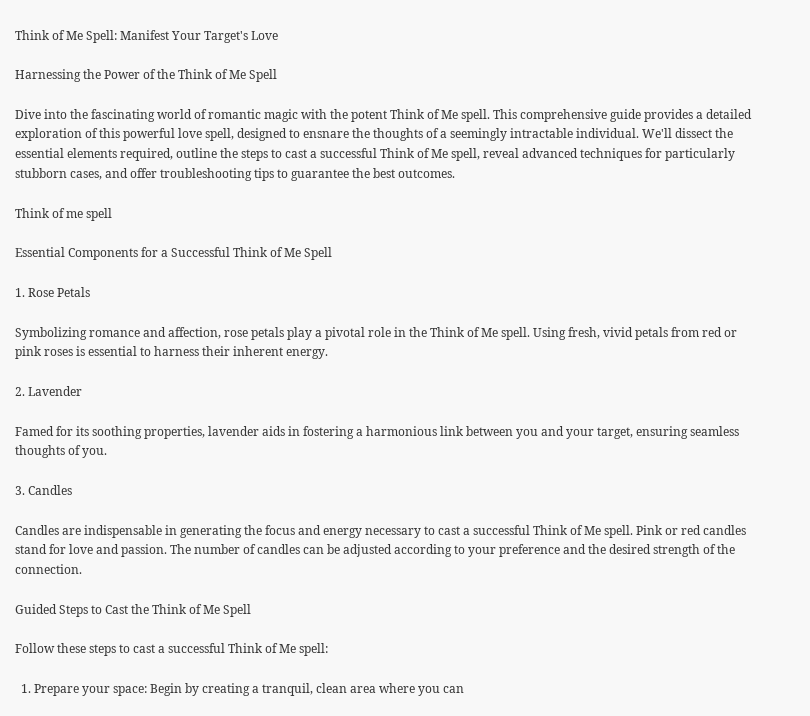Think of Me Spell: Manifest Your Target's Love

Harnessing the Power of the Think of Me Spell

Dive into the fascinating world of romantic magic with the potent Think of Me spell. This comprehensive guide provides a detailed exploration of this powerful love spell, designed to ensnare the thoughts of a seemingly intractable individual. We'll dissect the essential elements required, outline the steps to cast a successful Think of Me spell, reveal advanced techniques for particularly stubborn cases, and offer troubleshooting tips to guarantee the best outcomes.

Think of me spell

Essential Components for a Successful Think of Me Spell

1. Rose Petals

Symbolizing romance and affection, rose petals play a pivotal role in the Think of Me spell. Using fresh, vivid petals from red or pink roses is essential to harness their inherent energy.

2. Lavender

Famed for its soothing properties, lavender aids in fostering a harmonious link between you and your target, ensuring seamless thoughts of you.

3. Candles

Candles are indispensable in generating the focus and energy necessary to cast a successful Think of Me spell. Pink or red candles stand for love and passion. The number of candles can be adjusted according to your preference and the desired strength of the connection.

Guided Steps to Cast the Think of Me Spell

Follow these steps to cast a successful Think of Me spell:

  1. Prepare your space: Begin by creating a tranquil, clean area where you can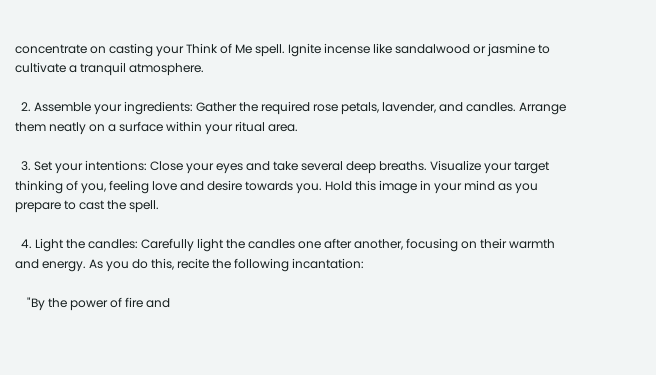concentrate on casting your Think of Me spell. Ignite incense like sandalwood or jasmine to cultivate a tranquil atmosphere.

  2. Assemble your ingredients: Gather the required rose petals, lavender, and candles. Arrange them neatly on a surface within your ritual area.

  3. Set your intentions: Close your eyes and take several deep breaths. Visualize your target thinking of you, feeling love and desire towards you. Hold this image in your mind as you prepare to cast the spell.

  4. Light the candles: Carefully light the candles one after another, focusing on their warmth and energy. As you do this, recite the following incantation:

    "By the power of fire and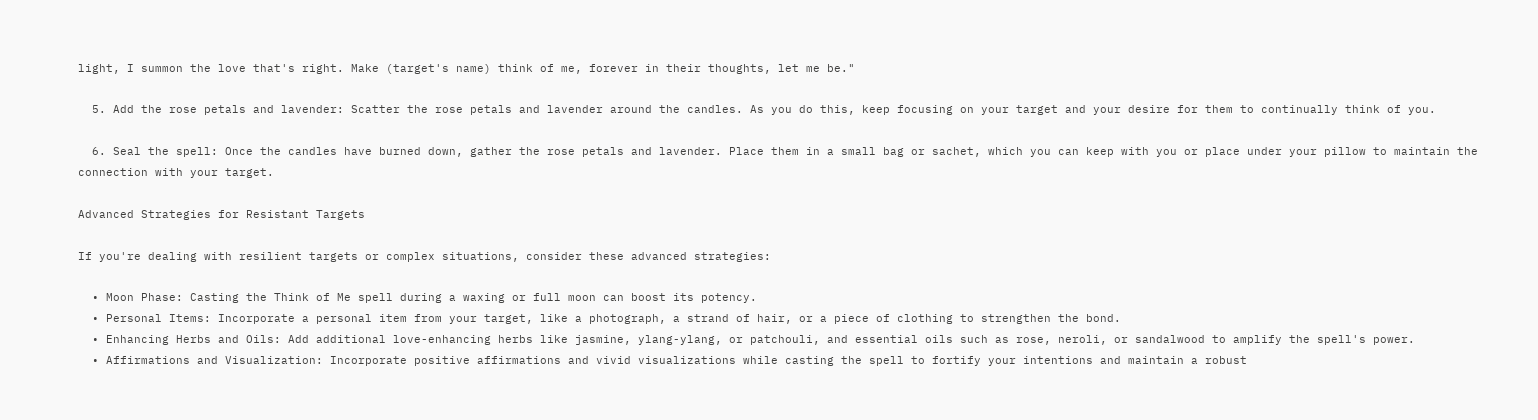light, I summon the love that's right. Make (target's name) think of me, forever in their thoughts, let me be."

  5. Add the rose petals and lavender: Scatter the rose petals and lavender around the candles. As you do this, keep focusing on your target and your desire for them to continually think of you.

  6. Seal the spell: Once the candles have burned down, gather the rose petals and lavender. Place them in a small bag or sachet, which you can keep with you or place under your pillow to maintain the connection with your target.

Advanced Strategies for Resistant Targets

If you're dealing with resilient targets or complex situations, consider these advanced strategies:

  • Moon Phase: Casting the Think of Me spell during a waxing or full moon can boost its potency.
  • Personal Items: Incorporate a personal item from your target, like a photograph, a strand of hair, or a piece of clothing to strengthen the bond.
  • Enhancing Herbs and Oils: Add additional love-enhancing herbs like jasmine, ylang-ylang, or patchouli, and essential oils such as rose, neroli, or sandalwood to amplify the spell's power.
  • Affirmations and Visualization: Incorporate positive affirmations and vivid visualizations while casting the spell to fortify your intentions and maintain a robust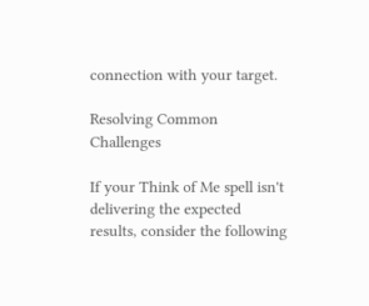connection with your target.

Resolving Common Challenges

If your Think of Me spell isn't delivering the expected results, consider the following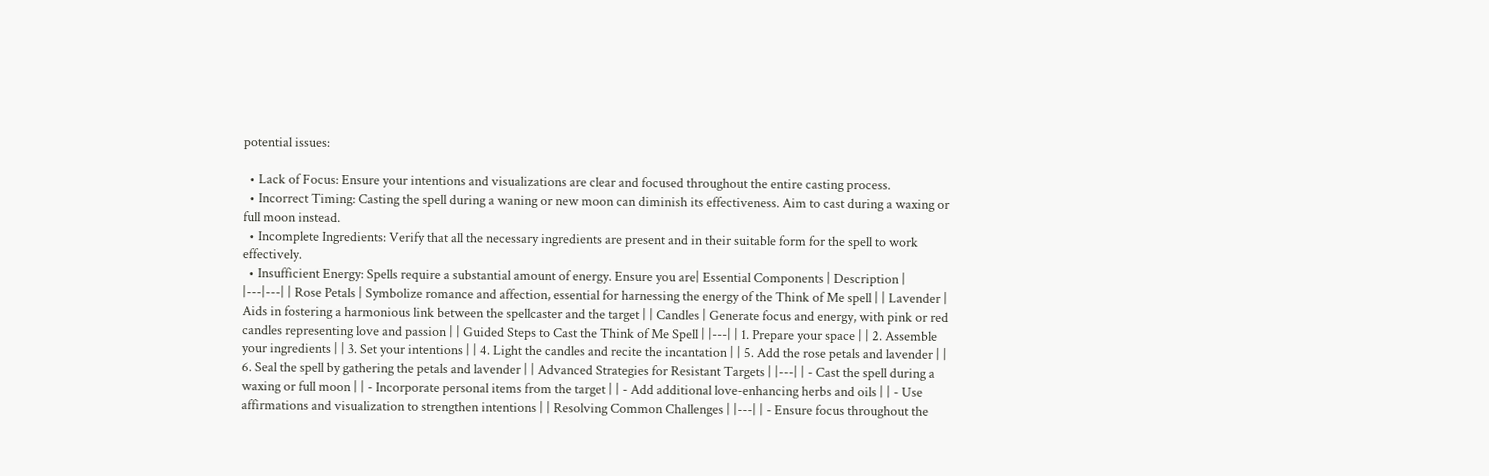potential issues:

  • Lack of Focus: Ensure your intentions and visualizations are clear and focused throughout the entire casting process.
  • Incorrect Timing: Casting the spell during a waning or new moon can diminish its effectiveness. Aim to cast during a waxing or full moon instead.
  • Incomplete Ingredients: Verify that all the necessary ingredients are present and in their suitable form for the spell to work effectively.
  • Insufficient Energy: Spells require a substantial amount of energy. Ensure you are| Essential Components | Description | |---|---| | Rose Petals | Symbolize romance and affection, essential for harnessing the energy of the Think of Me spell | | Lavender | Aids in fostering a harmonious link between the spellcaster and the target | | Candles | Generate focus and energy, with pink or red candles representing love and passion | | Guided Steps to Cast the Think of Me Spell | |---| | 1. Prepare your space | | 2. Assemble your ingredients | | 3. Set your intentions | | 4. Light the candles and recite the incantation | | 5. Add the rose petals and lavender | | 6. Seal the spell by gathering the petals and lavender | | Advanced Strategies for Resistant Targets | |---| | - Cast the spell during a waxing or full moon | | - Incorporate personal items from the target | | - Add additional love-enhancing herbs and oils | | - Use affirmations and visualization to strengthen intentions | | Resolving Common Challenges | |---| | - Ensure focus throughout the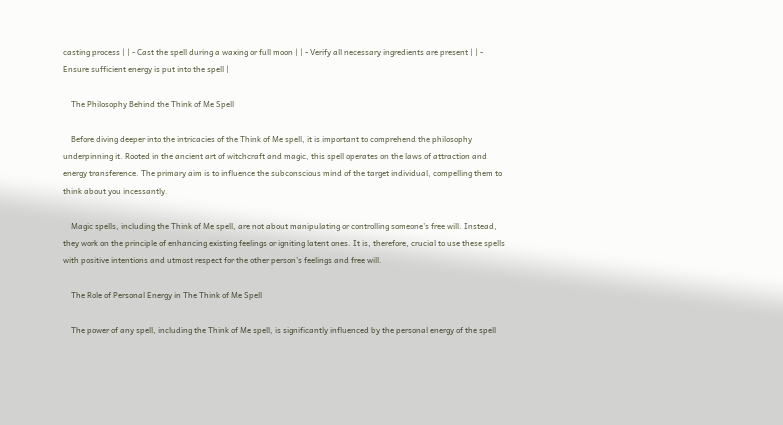casting process | | - Cast the spell during a waxing or full moon | | - Verify all necessary ingredients are present | | - Ensure sufficient energy is put into the spell |

    The Philosophy Behind the Think of Me Spell

    Before diving deeper into the intricacies of the Think of Me spell, it is important to comprehend the philosophy underpinning it. Rooted in the ancient art of witchcraft and magic, this spell operates on the laws of attraction and energy transference. The primary aim is to influence the subconscious mind of the target individual, compelling them to think about you incessantly.

    Magic spells, including the Think of Me spell, are not about manipulating or controlling someone’s free will. Instead, they work on the principle of enhancing existing feelings or igniting latent ones. It is, therefore, crucial to use these spells with positive intentions and utmost respect for the other person’s feelings and free will.

    The Role of Personal Energy in The Think of Me Spell

    The power of any spell, including the Think of Me spell, is significantly influenced by the personal energy of the spell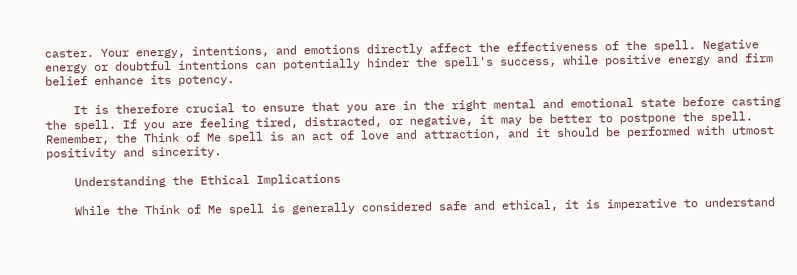caster. Your energy, intentions, and emotions directly affect the effectiveness of the spell. Negative energy or doubtful intentions can potentially hinder the spell's success, while positive energy and firm belief enhance its potency.

    It is therefore crucial to ensure that you are in the right mental and emotional state before casting the spell. If you are feeling tired, distracted, or negative, it may be better to postpone the spell. Remember, the Think of Me spell is an act of love and attraction, and it should be performed with utmost positivity and sincerity.

    Understanding the Ethical Implications

    While the Think of Me spell is generally considered safe and ethical, it is imperative to understand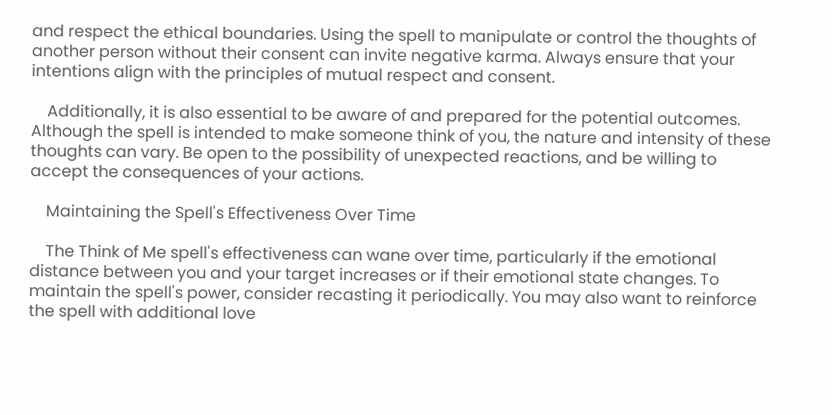and respect the ethical boundaries. Using the spell to manipulate or control the thoughts of another person without their consent can invite negative karma. Always ensure that your intentions align with the principles of mutual respect and consent.

    Additionally, it is also essential to be aware of and prepared for the potential outcomes. Although the spell is intended to make someone think of you, the nature and intensity of these thoughts can vary. Be open to the possibility of unexpected reactions, and be willing to accept the consequences of your actions.

    Maintaining the Spell's Effectiveness Over Time

    The Think of Me spell's effectiveness can wane over time, particularly if the emotional distance between you and your target increases or if their emotional state changes. To maintain the spell's power, consider recasting it periodically. You may also want to reinforce the spell with additional love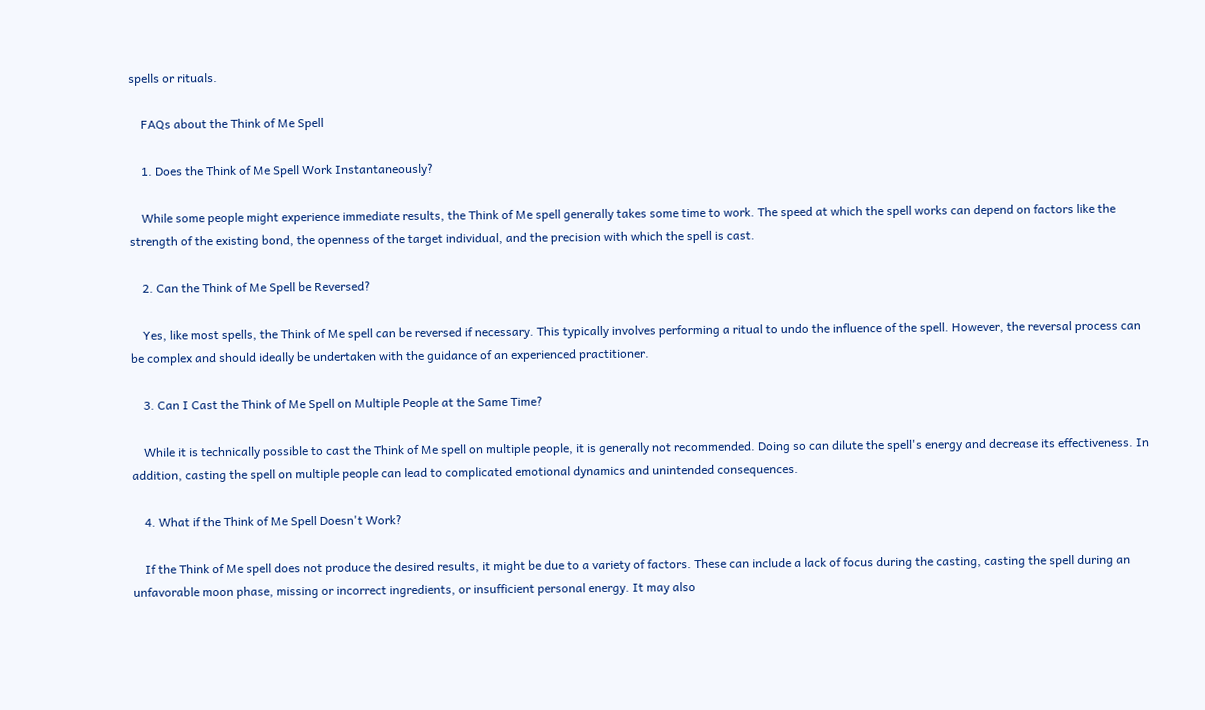spells or rituals.

    FAQs about the Think of Me Spell

    1. Does the Think of Me Spell Work Instantaneously?

    While some people might experience immediate results, the Think of Me spell generally takes some time to work. The speed at which the spell works can depend on factors like the strength of the existing bond, the openness of the target individual, and the precision with which the spell is cast.

    2. Can the Think of Me Spell be Reversed?

    Yes, like most spells, the Think of Me spell can be reversed if necessary. This typically involves performing a ritual to undo the influence of the spell. However, the reversal process can be complex and should ideally be undertaken with the guidance of an experienced practitioner.

    3. Can I Cast the Think of Me Spell on Multiple People at the Same Time?

    While it is technically possible to cast the Think of Me spell on multiple people, it is generally not recommended. Doing so can dilute the spell's energy and decrease its effectiveness. In addition, casting the spell on multiple people can lead to complicated emotional dynamics and unintended consequences.

    4. What if the Think of Me Spell Doesn't Work?

    If the Think of Me spell does not produce the desired results, it might be due to a variety of factors. These can include a lack of focus during the casting, casting the spell during an unfavorable moon phase, missing or incorrect ingredients, or insufficient personal energy. It may also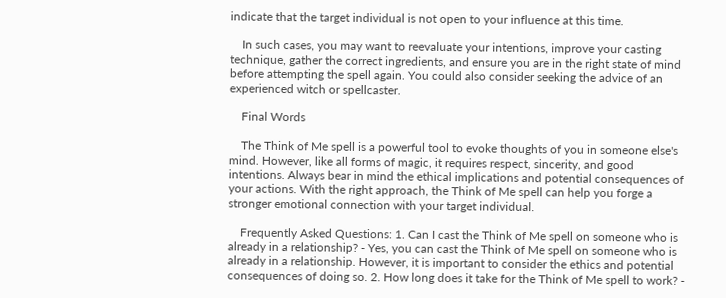indicate that the target individual is not open to your influence at this time.

    In such cases, you may want to reevaluate your intentions, improve your casting technique, gather the correct ingredients, and ensure you are in the right state of mind before attempting the spell again. You could also consider seeking the advice of an experienced witch or spellcaster.

    Final Words

    The Think of Me spell is a powerful tool to evoke thoughts of you in someone else's mind. However, like all forms of magic, it requires respect, sincerity, and good intentions. Always bear in mind the ethical implications and potential consequences of your actions. With the right approach, the Think of Me spell can help you forge a stronger emotional connection with your target individual.

    Frequently Asked Questions: 1. Can I cast the Think of Me spell on someone who is already in a relationship? - Yes, you can cast the Think of Me spell on someone who is already in a relationship. However, it is important to consider the ethics and potential consequences of doing so. 2. How long does it take for the Think of Me spell to work? -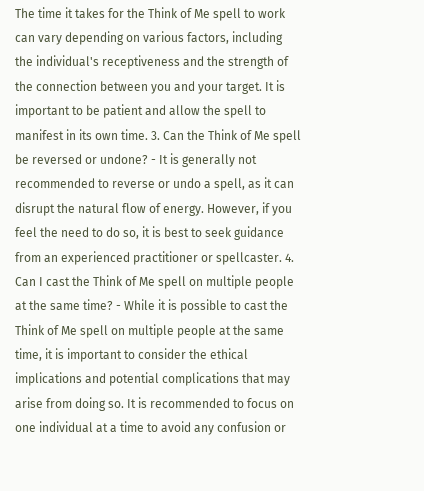The time it takes for the Think of Me spell to work can vary depending on various factors, including the individual's receptiveness and the strength of the connection between you and your target. It is important to be patient and allow the spell to manifest in its own time. 3. Can the Think of Me spell be reversed or undone? - It is generally not recommended to reverse or undo a spell, as it can disrupt the natural flow of energy. However, if you feel the need to do so, it is best to seek guidance from an experienced practitioner or spellcaster. 4. Can I cast the Think of Me spell on multiple people at the same time? - While it is possible to cast the Think of Me spell on multiple people at the same time, it is important to consider the ethical implications and potential complications that may arise from doing so. It is recommended to focus on one individual at a time to avoid any confusion or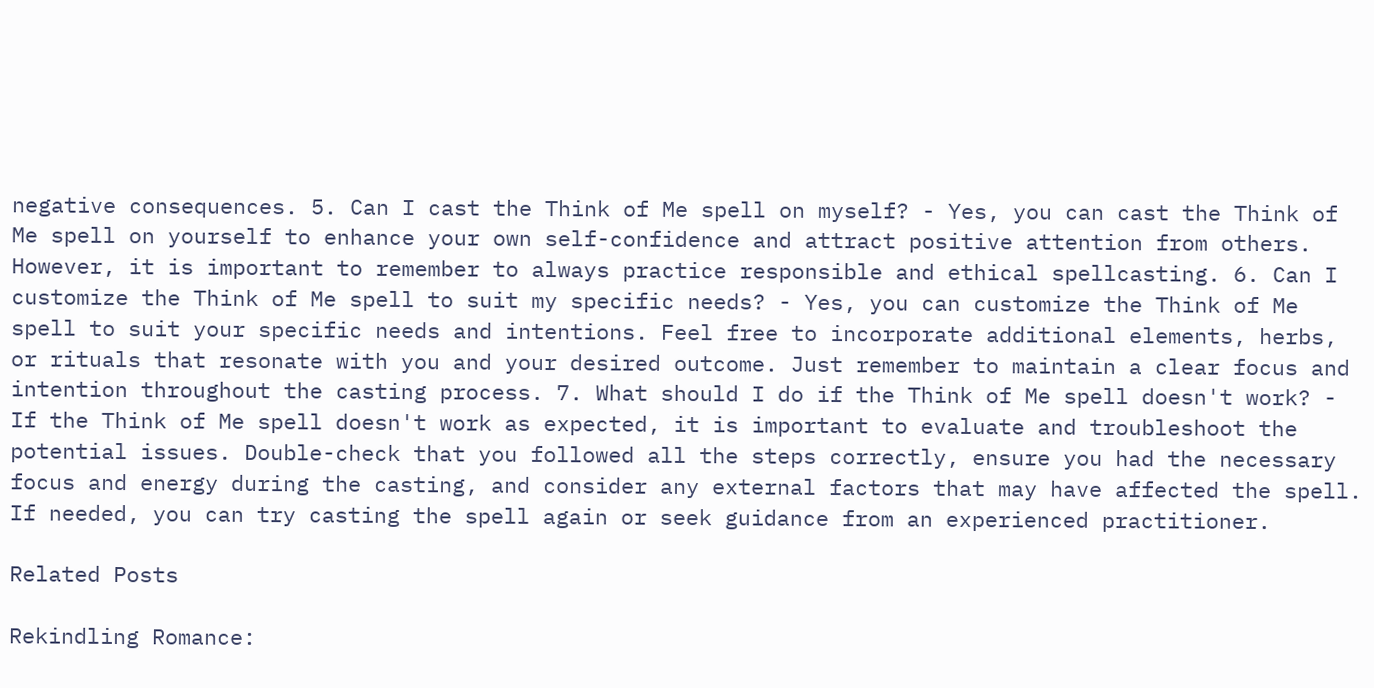negative consequences. 5. Can I cast the Think of Me spell on myself? - Yes, you can cast the Think of Me spell on yourself to enhance your own self-confidence and attract positive attention from others. However, it is important to remember to always practice responsible and ethical spellcasting. 6. Can I customize the Think of Me spell to suit my specific needs? - Yes, you can customize the Think of Me spell to suit your specific needs and intentions. Feel free to incorporate additional elements, herbs, or rituals that resonate with you and your desired outcome. Just remember to maintain a clear focus and intention throughout the casting process. 7. What should I do if the Think of Me spell doesn't work? - If the Think of Me spell doesn't work as expected, it is important to evaluate and troubleshoot the potential issues. Double-check that you followed all the steps correctly, ensure you had the necessary focus and energy during the casting, and consider any external factors that may have affected the spell. If needed, you can try casting the spell again or seek guidance from an experienced practitioner.

Related Posts

Rekindling Romance: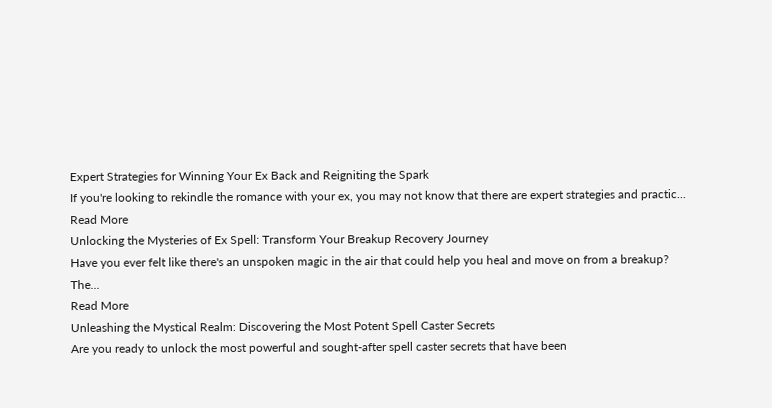Expert Strategies for Winning Your Ex Back and Reigniting the Spark
If you're looking to rekindle the romance with your ex, you may not know that there are expert strategies and practic...
Read More
Unlocking the Mysteries of Ex Spell: Transform Your Breakup Recovery Journey
Have you ever felt like there's an unspoken magic in the air that could help you heal and move on from a breakup? The...
Read More
Unleashing the Mystical Realm: Discovering the Most Potent Spell Caster Secrets
Are you ready to unlock the most powerful and sought-after spell caster secrets that have been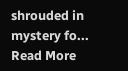shrouded in mystery fo...
Read More